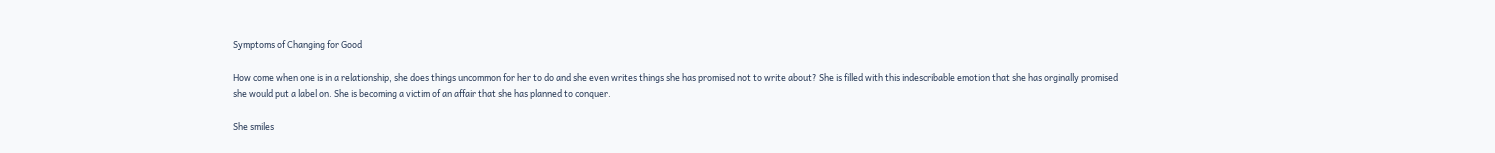Symptoms of Changing for Good

How come when one is in a relationship, she does things uncommon for her to do and she even writes things she has promised not to write about? She is filled with this indescribable emotion that she has orginally promised she would put a label on. She is becoming a victim of an affair that she has planned to conquer.

She smiles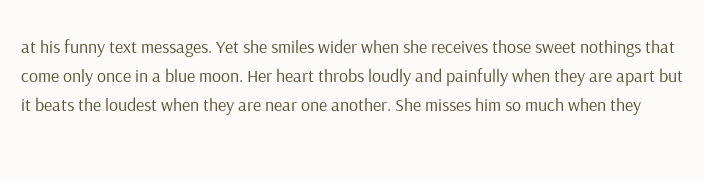at his funny text messages. Yet she smiles wider when she receives those sweet nothings that come only once in a blue moon. Her heart throbs loudly and painfully when they are apart but it beats the loudest when they are near one another. She misses him so much when they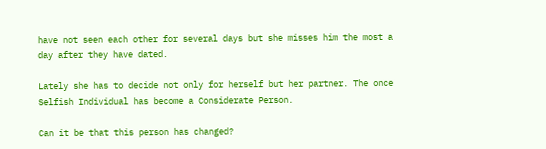have not seen each other for several days but she misses him the most a day after they have dated.

Lately she has to decide not only for herself but her partner. The once Selfish Individual has become a Considerate Person.

Can it be that this person has changed?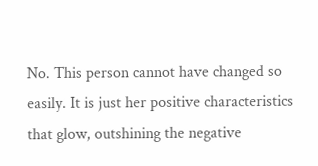No. This person cannot have changed so easily. It is just her positive characteristics that glow, outshining the negative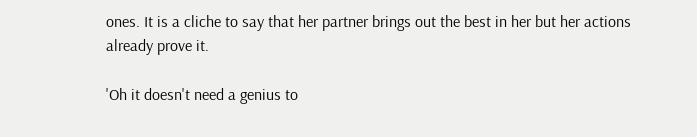ones. It is a cliche to say that her partner brings out the best in her but her actions already prove it.

'Oh it doesn't need a genius to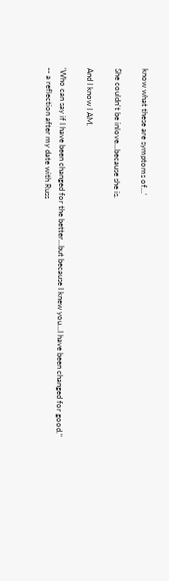know what these are symptoms of...'

She couldn't be inlove...because she is.

And I know I AM.

'Who can say if I have been changed for the better...but because I knew you...I have been changed for good."
-- a reflection after my date with Russ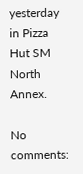yesterday in Pizza Hut SM North Annex.

No comments: